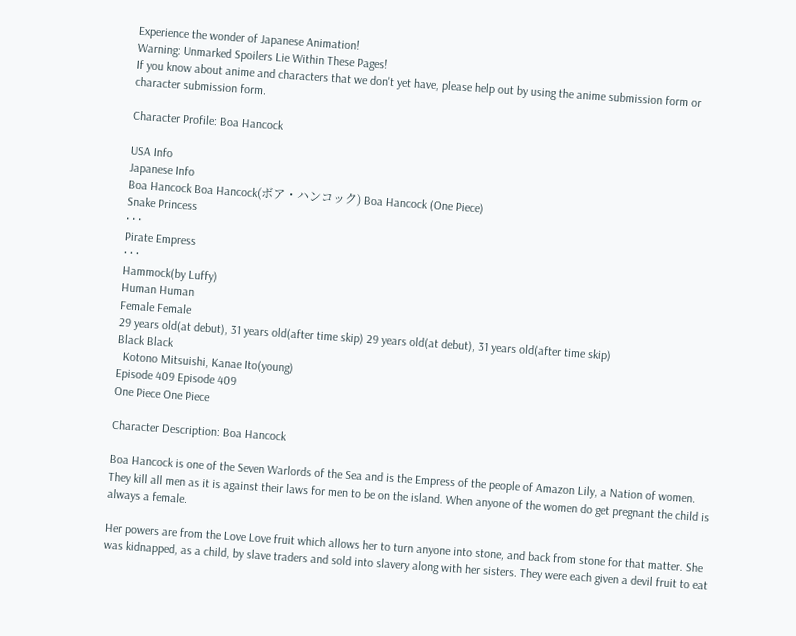Experience the wonder of Japanese Animation!
Warning: Unmarked Spoilers Lie Within These Pages!
If you know about anime and characters that we don't yet have, please help out by using the anime submission form or character submission form.

Character Profile: Boa Hancock

USA Info
Japanese Info
Boa Hancock Boa Hancock(ボア・ハンコック) Boa Hancock (One Piece)
Snake Princess
· · ·
Pirate Empress
· · ·
Hammock(by Luffy)
Human Human
Female Female
29 years old(at debut), 31 years old(after time skip) 29 years old(at debut), 31 years old(after time skip)
Black Black
  Kotono Mitsuishi, Kanae Ito(young)
Episode 409 Episode 409
One Piece One Piece

Character Description: Boa Hancock

Boa Hancock is one of the Seven Warlords of the Sea and is the Empress of the people of Amazon Lily, a Nation of women. They kill all men as it is against their laws for men to be on the island. When anyone of the women do get pregnant the child is always a female.

Her powers are from the Love Love fruit which allows her to turn anyone into stone, and back from stone for that matter. She was kidnapped, as a child, by slave traders and sold into slavery along with her sisters. They were each given a devil fruit to eat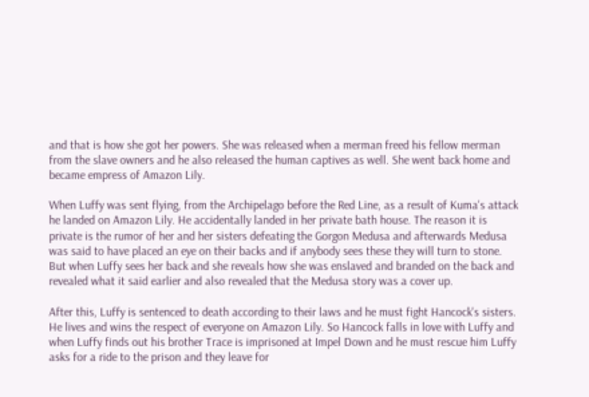and that is how she got her powers. She was released when a merman freed his fellow merman from the slave owners and he also released the human captives as well. She went back home and became empress of Amazon Lily.

When Luffy was sent flying, from the Archipelago before the Red Line, as a result of Kuma's attack he landed on Amazon Lily. He accidentally landed in her private bath house. The reason it is private is the rumor of her and her sisters defeating the Gorgon Medusa and afterwards Medusa was said to have placed an eye on their backs and if anybody sees these they will turn to stone. But when Luffy sees her back and she reveals how she was enslaved and branded on the back and revealed what it said earlier and also revealed that the Medusa story was a cover up.

After this, Luffy is sentenced to death according to their laws and he must fight Hancock's sisters. He lives and wins the respect of everyone on Amazon Lily. So Hancock falls in love with Luffy and when Luffy finds out his brother Trace is imprisoned at Impel Down and he must rescue him Luffy asks for a ride to the prison and they leave for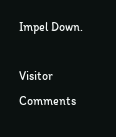Impel Down.

Visitor Comments